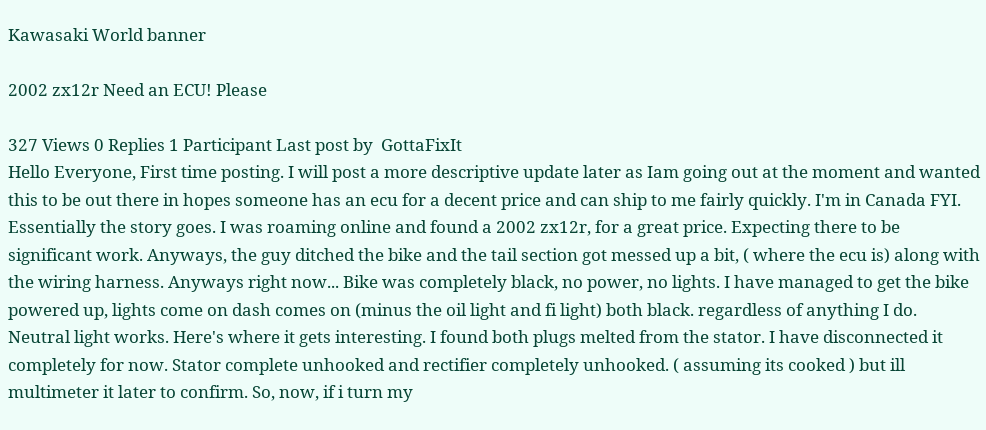Kawasaki World banner

2002 zx12r Need an ECU! Please

327 Views 0 Replies 1 Participant Last post by  GottaFixIt
Hello Everyone, First time posting. I will post a more descriptive update later as Iam going out at the moment and wanted this to be out there in hopes someone has an ecu for a decent price and can ship to me fairly quickly. I'm in Canada FYI. Essentially the story goes. I was roaming online and found a 2002 zx12r, for a great price. Expecting there to be significant work. Anyways, the guy ditched the bike and the tail section got messed up a bit, ( where the ecu is) along with the wiring harness. Anyways right now... Bike was completely black, no power, no lights. I have managed to get the bike powered up, lights come on dash comes on (minus the oil light and fi light) both black. regardless of anything I do. Neutral light works. Here's where it gets interesting. I found both plugs melted from the stator. I have disconnected it completely for now. Stator complete unhooked and rectifier completely unhooked. ( assuming its cooked ) but ill multimeter it later to confirm. So, now, if i turn my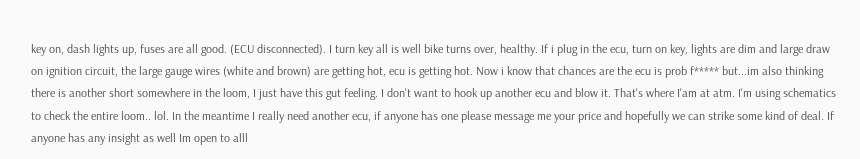key on, dash lights up, fuses are all good. (ECU disconnected). I turn key all is well bike turns over, healthy. If i plug in the ecu, turn on key, lights are dim and large draw on ignition circuit, the large gauge wires (white and brown) are getting hot, ecu is getting hot. Now i know that chances are the ecu is prob f***** but...im also thinking there is another short somewhere in the loom, I just have this gut feeling. I don't want to hook up another ecu and blow it. That's where I'am at atm. I'm using schematics to check the entire loom.. lol. In the meantime I really need another ecu, if anyone has one please message me your price and hopefully we can strike some kind of deal. If anyone has any insight as well Im open to alll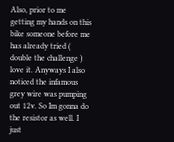Also, prior to me getting my hands on this bike someone before me has already tried ( double the challenge ) love it. Anyways I also noticed the infamous grey wire was pumping out 12v. So Im gonna do the resistor as well. I just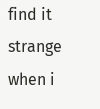find it strange when i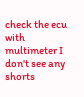check the ecu with multimeter I don't see any shorts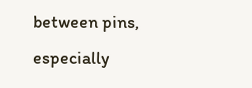between pins, especially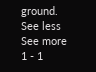ground.
See less See more
1 - 1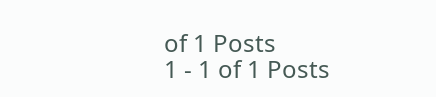of 1 Posts
1 - 1 of 1 Posts